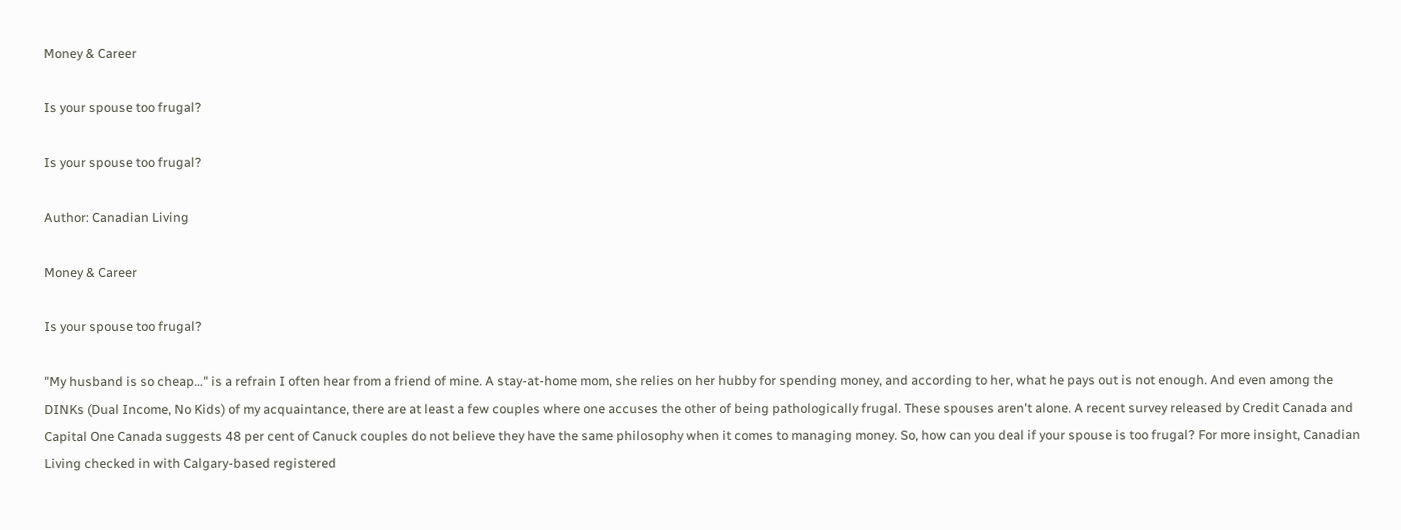Money & Career

Is your spouse too frugal?

Is your spouse too frugal?

Author: Canadian Living

Money & Career

Is your spouse too frugal?

"My husband is so cheap…" is a refrain I often hear from a friend of mine. A stay-at-home mom, she relies on her hubby for spending money, and according to her, what he pays out is not enough. And even among the DINKs (Dual Income, No Kids) of my acquaintance, there are at least a few couples where one accuses the other of being pathologically frugal. These spouses aren't alone. A recent survey released by Credit Canada and Capital One Canada suggests 48 per cent of Canuck couples do not believe they have the same philosophy when it comes to managing money. So, how can you deal if your spouse is too frugal? For more insight, Canadian Living checked in with Calgary-based registered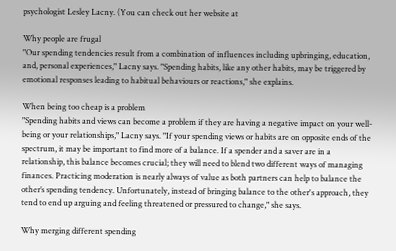psychologist Lesley Lacny. (You can check out her website at

Why people are frugal
"Our spending tendencies result from a combination of influences including upbringing, education, and, personal experiences," Lacny says. "Spending habits, like any other habits, may be triggered by emotional responses leading to habitual behaviours or reactions," she explains.

When being too cheap is a problem
"Spending habits and views can become a problem if they are having a negative impact on your well-being or your relationships," Lacny says. "If your spending views or habits are on opposite ends of the spectrum, it may be important to find more of a balance. If a spender and a saver are in a relationship, this balance becomes crucial; they will need to blend two different ways of managing finances. Practicing moderation is nearly always of value as both partners can help to balance the other’s spending tendency. Unfortunately, instead of bringing balance to the other's approach, they tend to end up arguing and feeling threatened or pressured to change," she says.

Why merging different spending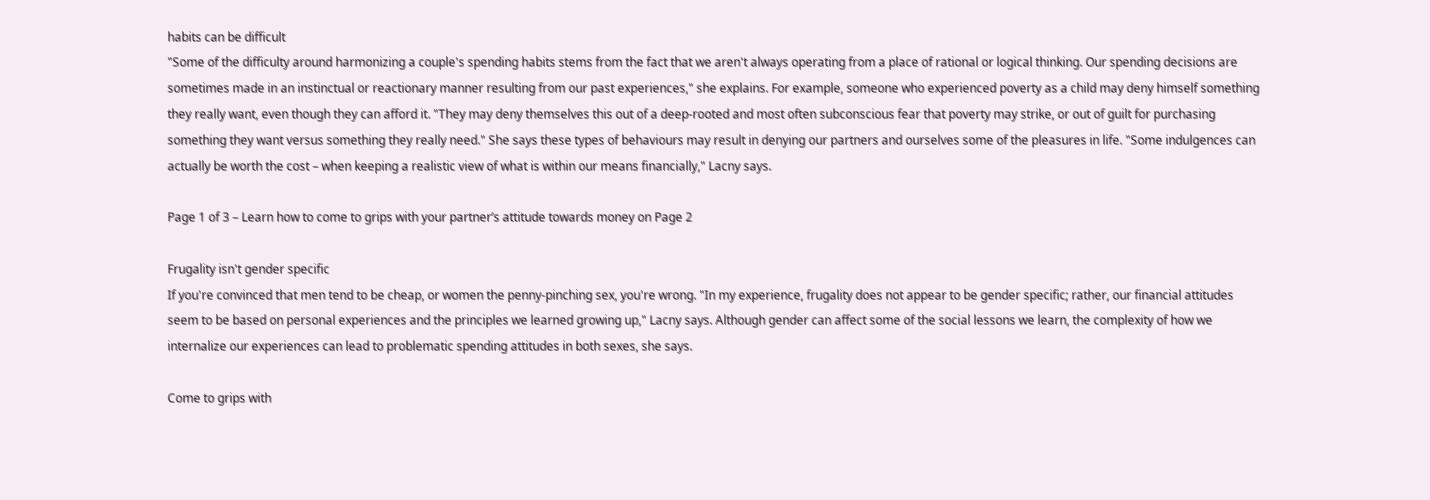habits can be difficult
"Some of the difficulty around harmonizing a couple's spending habits stems from the fact that we aren't always operating from a place of rational or logical thinking. Our spending decisions are sometimes made in an instinctual or reactionary manner resulting from our past experiences," she explains. For example, someone who experienced poverty as a child may deny himself something they really want, even though they can afford it. "They may deny themselves this out of a deep-rooted and most often subconscious fear that poverty may strike, or out of guilt for purchasing something they want versus something they really need." She says these types of behaviours may result in denying our partners and ourselves some of the pleasures in life. "Some indulgences can actually be worth the cost – when keeping a realistic view of what is within our means financially," Lacny says.

Page 1 of 3 – Learn how to come to grips with your partner’s attitude towards money on Page 2

Frugality isn't gender specific
If you're convinced that men tend to be cheap, or women the penny-pinching sex, you're wrong. "In my experience, frugality does not appear to be gender specific; rather, our financial attitudes seem to be based on personal experiences and the principles we learned growing up," Lacny says. Although gender can affect some of the social lessons we learn, the complexity of how we internalize our experiences can lead to problematic spending attitudes in both sexes, she says.

Come to grips with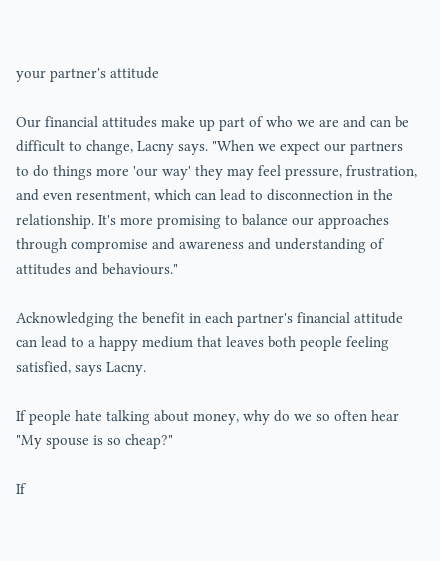your partner's attitude

Our financial attitudes make up part of who we are and can be difficult to change, Lacny says. "When we expect our partners to do things more 'our way' they may feel pressure, frustration, and even resentment, which can lead to disconnection in the relationship. It's more promising to balance our approaches through compromise and awareness and understanding of attitudes and behaviours."

Acknowledging the benefit in each partner's financial attitude can lead to a happy medium that leaves both people feeling satisfied, says Lacny.

If people hate talking about money, why do we so often hear "My spouse is so cheap?"

If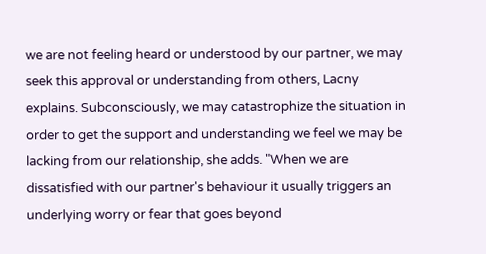we are not feeling heard or understood by our partner, we may seek this approval or understanding from others, Lacny explains. Subconsciously, we may catastrophize the situation in order to get the support and understanding we feel we may be lacking from our relationship, she adds. "When we are dissatisfied with our partner's behaviour it usually triggers an underlying worry or fear that goes beyond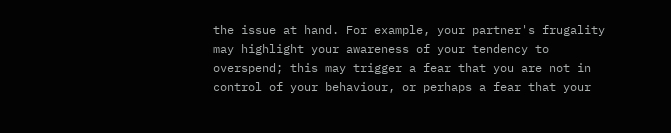the issue at hand. For example, your partner's frugality may highlight your awareness of your tendency to overspend; this may trigger a fear that you are not in control of your behaviour, or perhaps a fear that your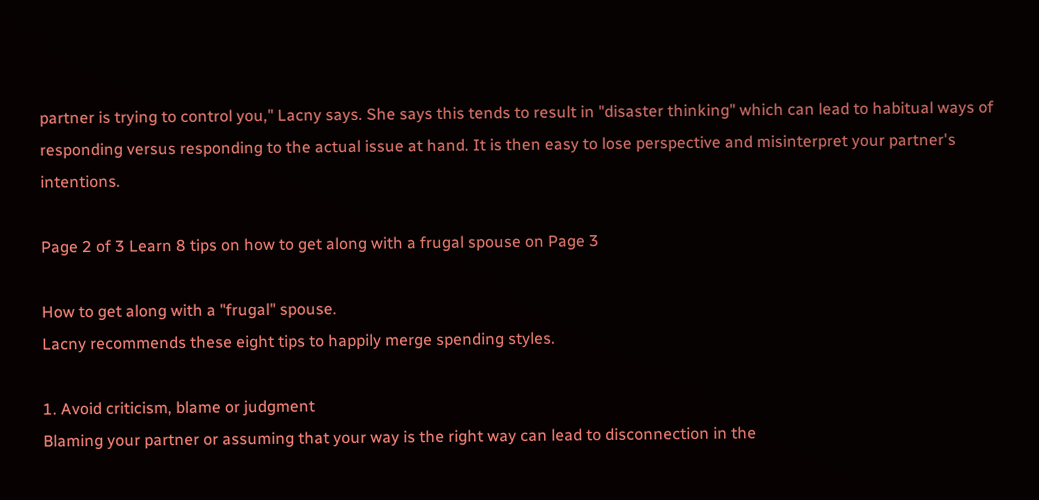partner is trying to control you," Lacny says. She says this tends to result in "disaster thinking" which can lead to habitual ways of responding versus responding to the actual issue at hand. It is then easy to lose perspective and misinterpret your partner's intentions.

Page 2 of 3 Learn 8 tips on how to get along with a frugal spouse on Page 3

How to get along with a "frugal" spouse.
Lacny recommends these eight tips to happily merge spending styles.

1. Avoid criticism, blame or judgment
Blaming your partner or assuming that your way is the right way can lead to disconnection in the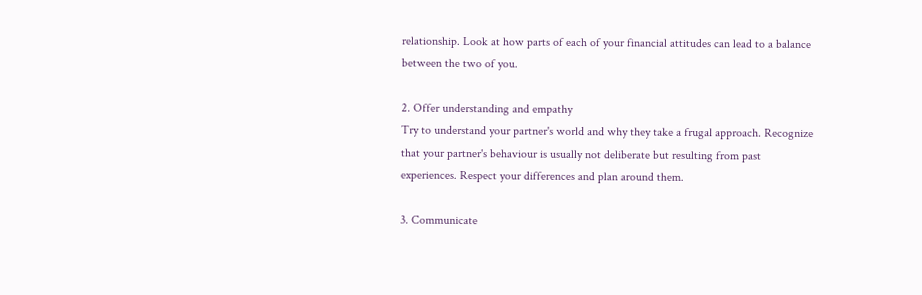relationship. Look at how parts of each of your financial attitudes can lead to a balance between the two of you.

2. Offer understanding and empathy
Try to understand your partner's world and why they take a frugal approach. Recognize that your partner's behaviour is usually not deliberate but resulting from past experiences. Respect your differences and plan around them.

3. Communicate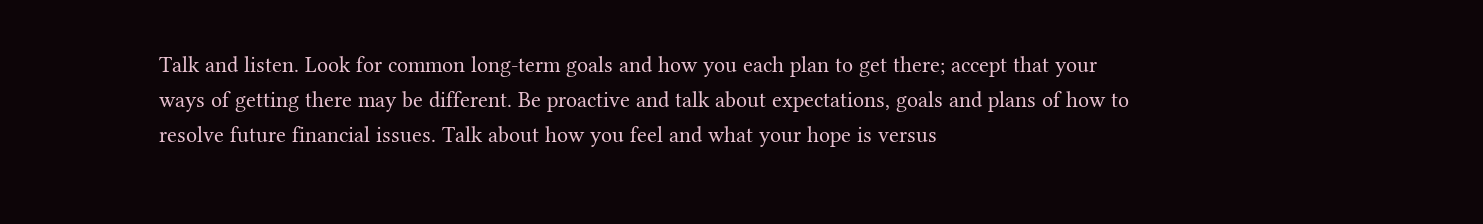Talk and listen. Look for common long-term goals and how you each plan to get there; accept that your ways of getting there may be different. Be proactive and talk about expectations, goals and plans of how to resolve future financial issues. Talk about how you feel and what your hope is versus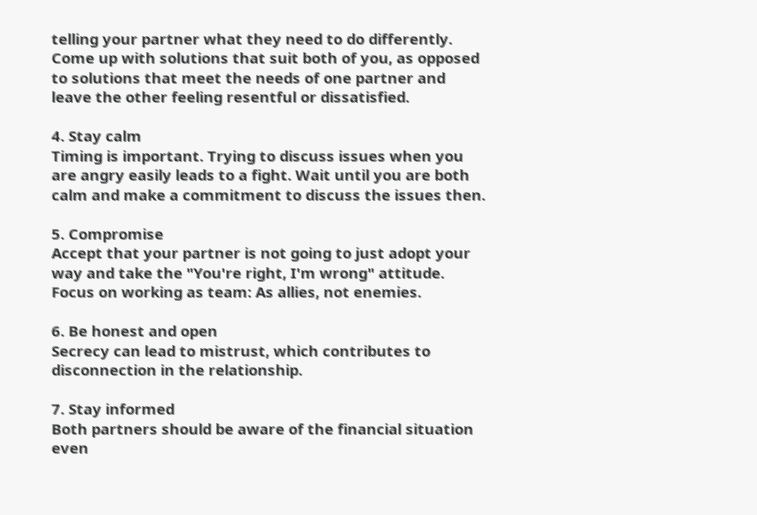telling your partner what they need to do differently. Come up with solutions that suit both of you, as opposed to solutions that meet the needs of one partner and leave the other feeling resentful or dissatisfied.

4. Stay calm
Timing is important. Trying to discuss issues when you are angry easily leads to a fight. Wait until you are both calm and make a commitment to discuss the issues then.

5. Compromise
Accept that your partner is not going to just adopt your way and take the "You're right, I'm wrong" attitude. Focus on working as team: As allies, not enemies.

6. Be honest and open
Secrecy can lead to mistrust, which contributes to disconnection in the relationship.

7. Stay informed
Both partners should be aware of the financial situation even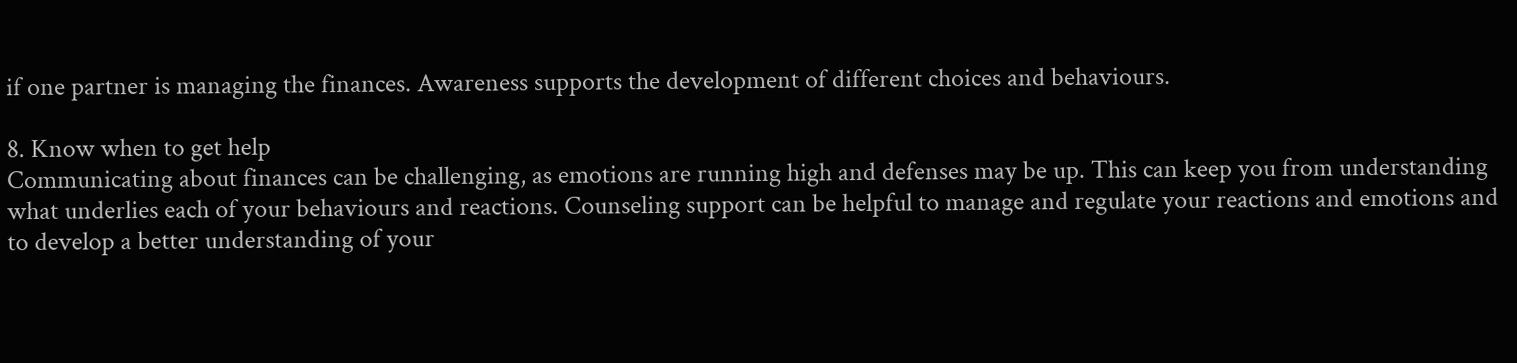if one partner is managing the finances. Awareness supports the development of different choices and behaviours.

8. Know when to get help
Communicating about finances can be challenging, as emotions are running high and defenses may be up. This can keep you from understanding what underlies each of your behaviours and reactions. Counseling support can be helpful to manage and regulate your reactions and emotions and to develop a better understanding of your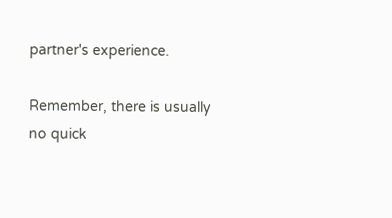partner's experience.

Remember, there is usually no quick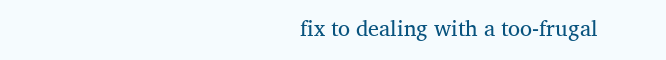fix to dealing with a too-frugal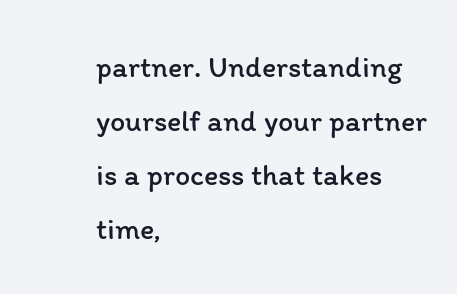partner. Understanding yourself and your partner is a process that takes time,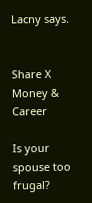Lacny says.


Share X
Money & Career

Is your spouse too frugal?